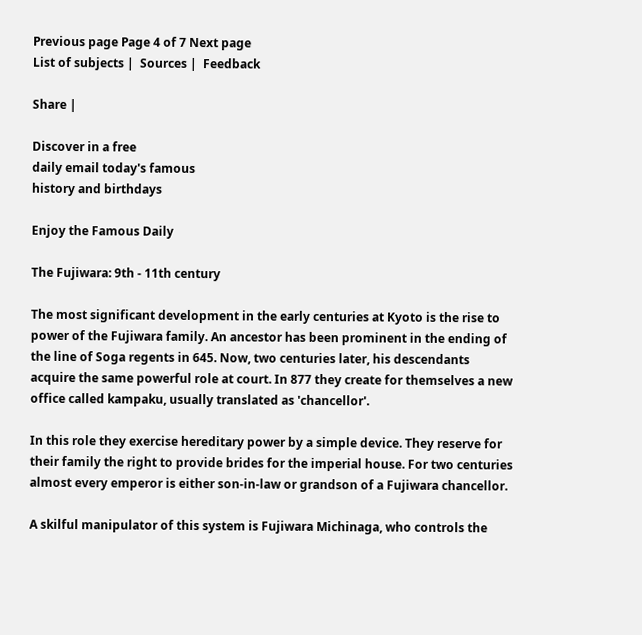Previous page Page 4 of 7 Next page
List of subjects |  Sources |  Feedback

Share |

Discover in a free
daily email today's famous
history and birthdays

Enjoy the Famous Daily

The Fujiwara: 9th - 11th century

The most significant development in the early centuries at Kyoto is the rise to power of the Fujiwara family. An ancestor has been prominent in the ending of the line of Soga regents in 645. Now, two centuries later, his descendants acquire the same powerful role at court. In 877 they create for themselves a new office called kampaku, usually translated as 'chancellor'.

In this role they exercise hereditary power by a simple device. They reserve for their family the right to provide brides for the imperial house. For two centuries almost every emperor is either son-in-law or grandson of a Fujiwara chancellor.

A skilful manipulator of this system is Fujiwara Michinaga, who controls the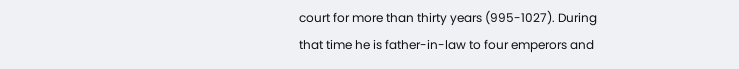court for more than thirty years (995-1027). During that time he is father-in-law to four emperors and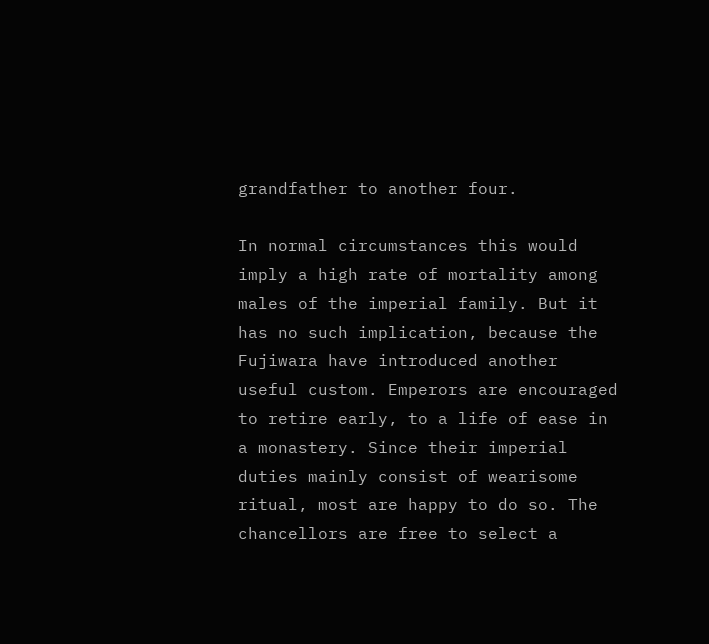grandfather to another four.

In normal circumstances this would imply a high rate of mortality among males of the imperial family. But it has no such implication, because the Fujiwara have introduced another useful custom. Emperors are encouraged to retire early, to a life of ease in a monastery. Since their imperial duties mainly consist of wearisome ritual, most are happy to do so. The chancellors are free to select a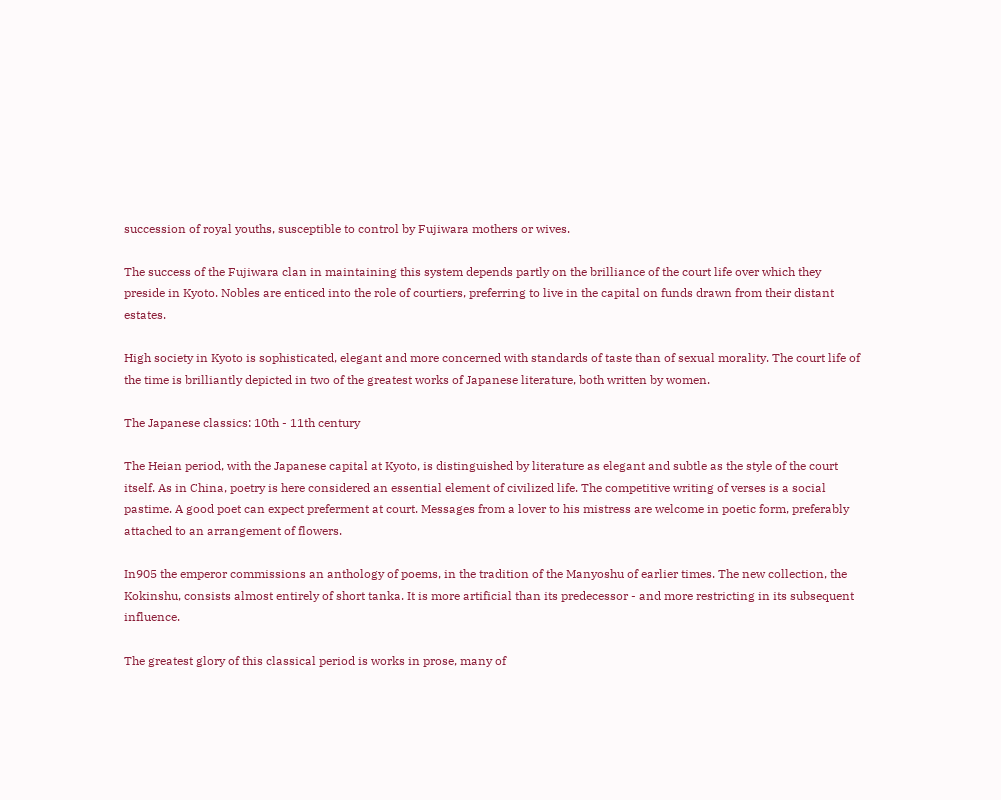succession of royal youths, susceptible to control by Fujiwara mothers or wives.

The success of the Fujiwara clan in maintaining this system depends partly on the brilliance of the court life over which they preside in Kyoto. Nobles are enticed into the role of courtiers, preferring to live in the capital on funds drawn from their distant estates.

High society in Kyoto is sophisticated, elegant and more concerned with standards of taste than of sexual morality. The court life of the time is brilliantly depicted in two of the greatest works of Japanese literature, both written by women.

The Japanese classics: 10th - 11th century

The Heian period, with the Japanese capital at Kyoto, is distinguished by literature as elegant and subtle as the style of the court itself. As in China, poetry is here considered an essential element of civilized life. The competitive writing of verses is a social pastime. A good poet can expect preferment at court. Messages from a lover to his mistress are welcome in poetic form, preferably attached to an arrangement of flowers.

In905 the emperor commissions an anthology of poems, in the tradition of the Manyoshu of earlier times. The new collection, the Kokinshu, consists almost entirely of short tanka. It is more artificial than its predecessor - and more restricting in its subsequent influence.

The greatest glory of this classical period is works in prose, many of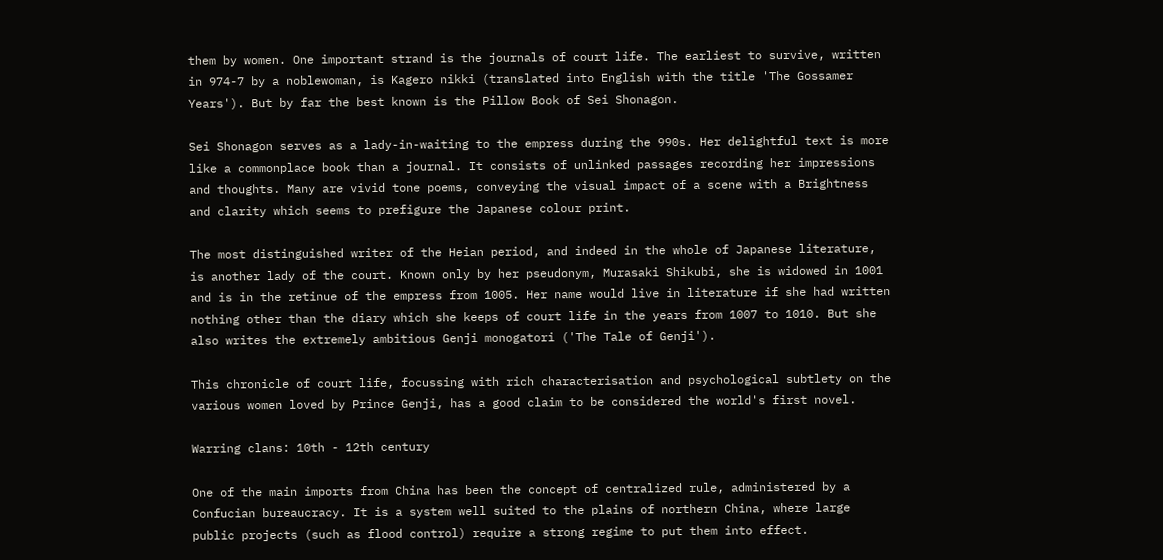them by women. One important strand is the journals of court life. The earliest to survive, written in 974-7 by a noblewoman, is Kagero nikki (translated into English with the title 'The Gossamer Years'). But by far the best known is the Pillow Book of Sei Shonagon.

Sei Shonagon serves as a lady-in-waiting to the empress during the 990s. Her delightful text is more like a commonplace book than a journal. It consists of unlinked passages recording her impressions and thoughts. Many are vivid tone poems, conveying the visual impact of a scene with a Brightness and clarity which seems to prefigure the Japanese colour print.

The most distinguished writer of the Heian period, and indeed in the whole of Japanese literature, is another lady of the court. Known only by her pseudonym, Murasaki Shikubi, she is widowed in 1001 and is in the retinue of the empress from 1005. Her name would live in literature if she had written nothing other than the diary which she keeps of court life in the years from 1007 to 1010. But she also writes the extremely ambitious Genji monogatori ('The Tale of Genji').

This chronicle of court life, focussing with rich characterisation and psychological subtlety on the various women loved by Prince Genji, has a good claim to be considered the world's first novel.

Warring clans: 10th - 12th century

One of the main imports from China has been the concept of centralized rule, administered by a Confucian bureaucracy. It is a system well suited to the plains of northern China, where large public projects (such as flood control) require a strong regime to put them into effect.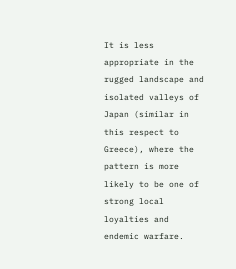It is less appropriate in the rugged landscape and isolated valleys of Japan (similar in this respect to Greece), where the pattern is more likely to be one of strong local loyalties and endemic warfare.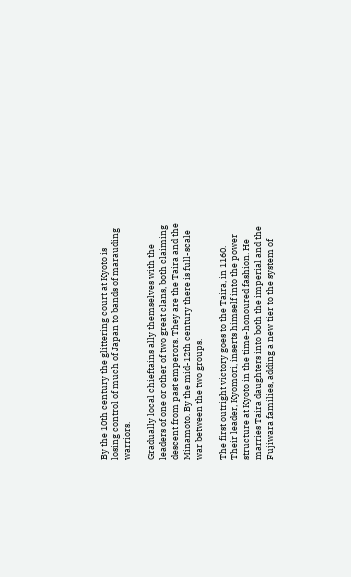By the 10th century the glittering court at Kyoto is losing control of much of Japan to bands of marauding warriors.

Gradually local chieftains ally themselves with the leaders of one or other of two great clans, both claiming descent from past emperors. They are the Taira and the Minamoto. By the mid-12th century there is full-scale war between the two groups.

The first outright victory goes to the Taira, in 1160. Their leader, Kyomori, inserts himself into the power structure at Kyoto in the time-honoured fashion. He marries Taira daughters into both the imperial and the Fujiwara families, adding a new tier to the system of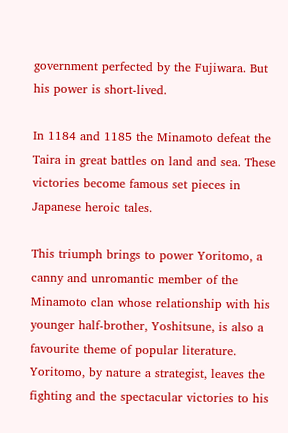government perfected by the Fujiwara. But his power is short-lived.

In 1184 and 1185 the Minamoto defeat the Taira in great battles on land and sea. These victories become famous set pieces in Japanese heroic tales.

This triumph brings to power Yoritomo, a canny and unromantic member of the Minamoto clan whose relationship with his younger half-brother, Yoshitsune, is also a favourite theme of popular literature. Yoritomo, by nature a strategist, leaves the fighting and the spectacular victories to his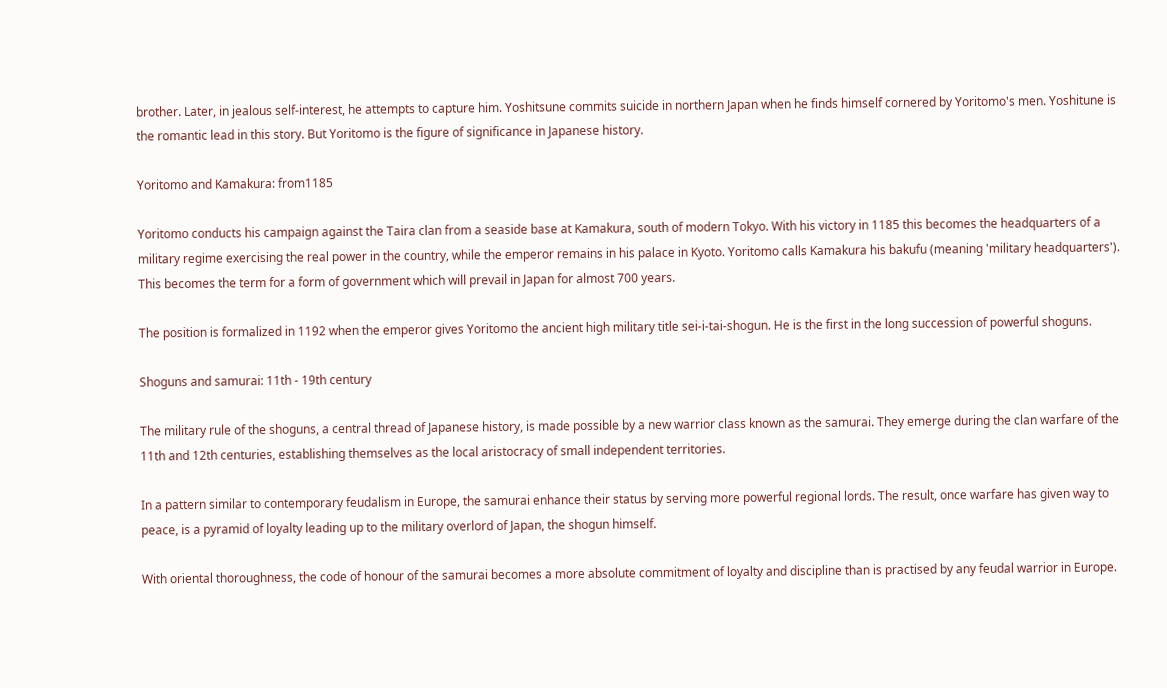brother. Later, in jealous self-interest, he attempts to capture him. Yoshitsune commits suicide in northern Japan when he finds himself cornered by Yoritomo's men. Yoshitune is the romantic lead in this story. But Yoritomo is the figure of significance in Japanese history.

Yoritomo and Kamakura: from1185

Yoritomo conducts his campaign against the Taira clan from a seaside base at Kamakura, south of modern Tokyo. With his victory in 1185 this becomes the headquarters of a military regime exercising the real power in the country, while the emperor remains in his palace in Kyoto. Yoritomo calls Kamakura his bakufu (meaning 'military headquarters'). This becomes the term for a form of government which will prevail in Japan for almost 700 years.

The position is formalized in 1192 when the emperor gives Yoritomo the ancient high military title sei-i-tai-shogun. He is the first in the long succession of powerful shoguns.

Shoguns and samurai: 11th - 19th century

The military rule of the shoguns, a central thread of Japanese history, is made possible by a new warrior class known as the samurai. They emerge during the clan warfare of the 11th and 12th centuries, establishing themselves as the local aristocracy of small independent territories.

In a pattern similar to contemporary feudalism in Europe, the samurai enhance their status by serving more powerful regional lords. The result, once warfare has given way to peace, is a pyramid of loyalty leading up to the military overlord of Japan, the shogun himself.

With oriental thoroughness, the code of honour of the samurai becomes a more absolute commitment of loyalty and discipline than is practised by any feudal warrior in Europe.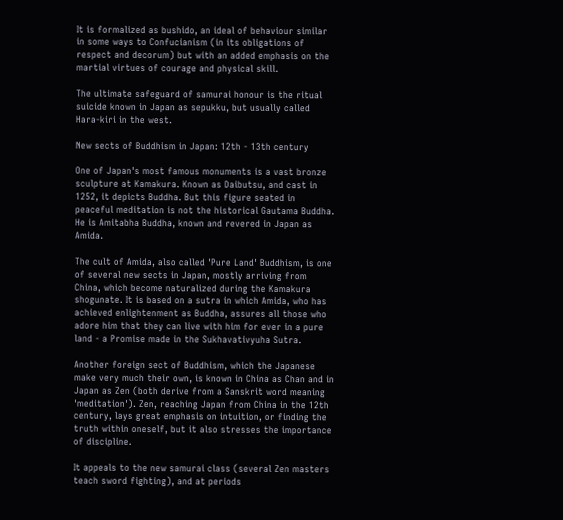It is formalized as bushido, an ideal of behaviour similar in some ways to Confucianism (in its obligations of respect and decorum) but with an added emphasis on the martial virtues of courage and physical skill.

The ultimate safeguard of samurai honour is the ritual suicide known in Japan as sepukku, but usually called Hara-kiri in the west.

New sects of Buddhism in Japan: 12th - 13th century

One of Japan's most famous monuments is a vast bronze sculpture at Kamakura. Known as Daibutsu, and cast in 1252, it depicts Buddha. But this figure seated in peaceful meditation is not the historical Gautama Buddha. He is Amitabha Buddha, known and revered in Japan as Amida.

The cult of Amida, also called 'Pure Land' Buddhism, is one of several new sects in Japan, mostly arriving from China, which become naturalized during the Kamakura shogunate. It is based on a sutra in which Amida, who has achieved enlightenment as Buddha, assures all those who adore him that they can live with him for ever in a pure land - a Promise made in the Sukhavativyuha Sutra.

Another foreign sect of Buddhism, which the Japanese make very much their own, is known in China as Chan and in Japan as Zen (both derive from a Sanskrit word meaning 'meditation'). Zen, reaching Japan from China in the 12th century, lays great emphasis on intuition, or finding the truth within oneself, but it also stresses the importance of discipline.

It appeals to the new samurai class (several Zen masters teach sword fighting), and at periods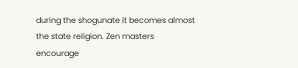during the shogunate it becomes almost the state religion. Zen masters encourage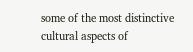some of the most distinctive cultural aspects of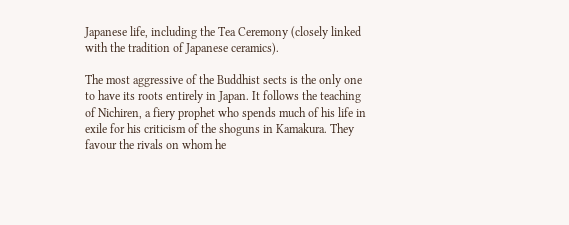Japanese life, including the Tea Ceremony (closely linked with the tradition of Japanese ceramics).

The most aggressive of the Buddhist sects is the only one to have its roots entirely in Japan. It follows the teaching of Nichiren, a fiery prophet who spends much of his life in exile for his criticism of the shoguns in Kamakura. They favour the rivals on whom he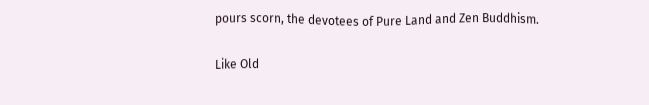pours scorn, the devotees of Pure Land and Zen Buddhism.

Like Old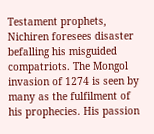Testament prophets, Nichiren foresees disaster befalling his misguided compatriots. The Mongol invasion of 1274 is seen by many as the fulfilment of his prophecies. His passion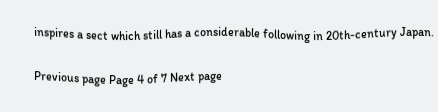inspires a sect which still has a considerable following in 20th-century Japan.

Previous page Page 4 of 7 Next page